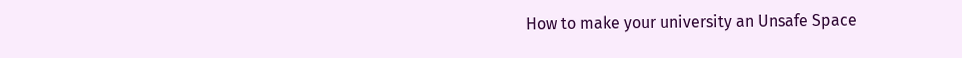How to make your university an Unsafe Space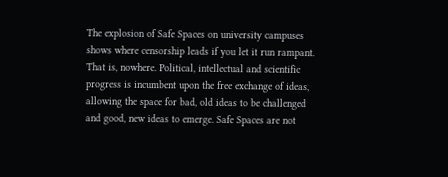The explosion of Safe Spaces on university campuses shows where censorship leads if you let it run rampant. That is, nowhere. Political, intellectual and scientific progress is incumbent upon the free exchange of ideas, allowing the space for bad, old ideas to be challenged and good, new ideas to emerge. Safe Spaces are not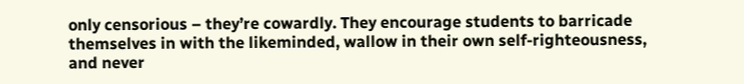only censorious – they’re cowardly. They encourage students to barricade themselves in with the likeminded, wallow in their own self-righteousness, and never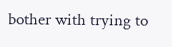bother with trying to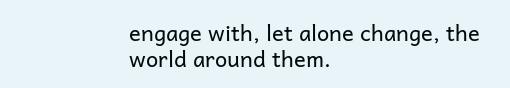engage with, let alone change, the world around them.